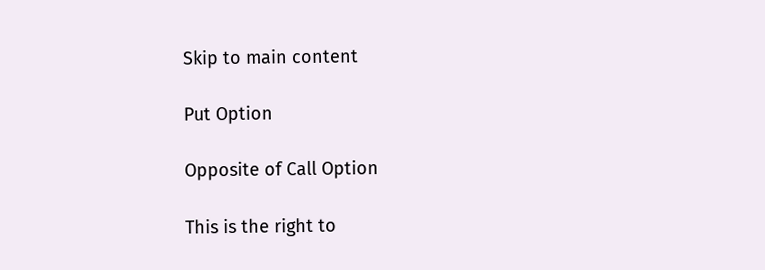Skip to main content

Put Option

Opposite of Call Option

This is the right to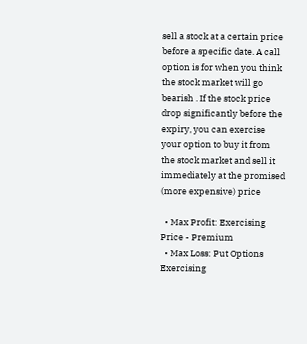sell a stock at a certain price before a specific date. A call option is for when you think the stock market will go bearish . If the stock price drop significantly before the expiry, you can exercise your option to buy it from the stock market and sell it immediately at the promised (more expensive) price

  • Max Profit: Exercising Price - Premium
  • Max Loss: Put Options Exercising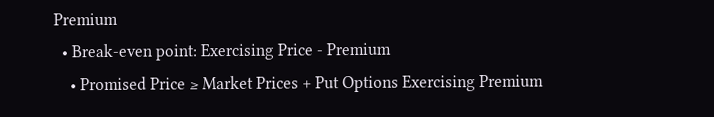Premium
  • Break-even point: Exercising Price - Premium
    • Promised Price ≥ Market Prices + Put Options Exercising Premium